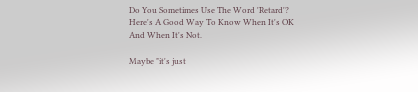Do You Sometimes Use The Word 'Retard'? Here's A Good Way To Know When It's OK And When It's Not.

Maybe "it's just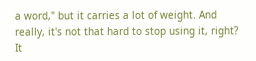a word," but it carries a lot of weight. And really, it's not that hard to stop using it, right? It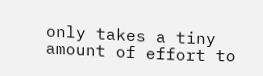only takes a tiny amount of effort to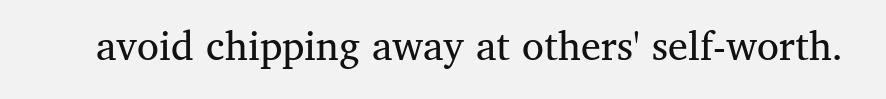avoid chipping away at others' self-worth.